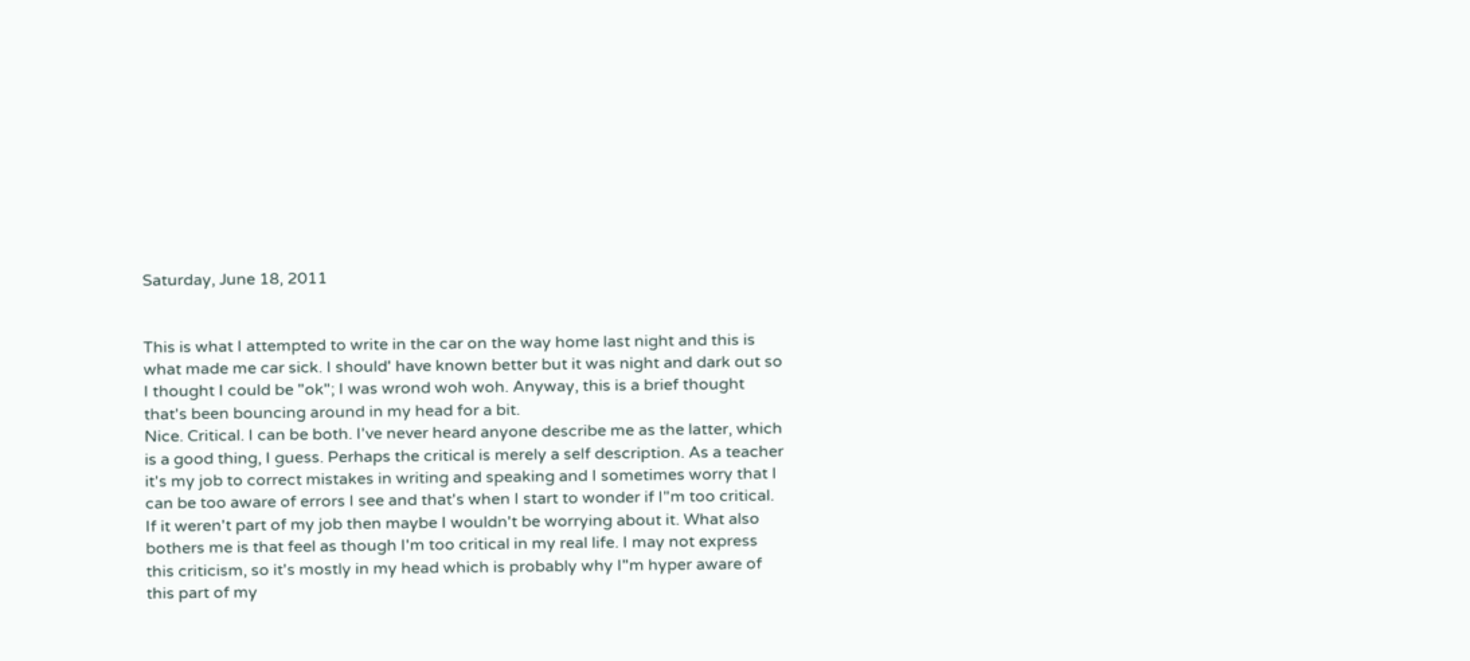Saturday, June 18, 2011


This is what I attempted to write in the car on the way home last night and this is what made me car sick. I should' have known better but it was night and dark out so I thought I could be "ok"; I was wrond woh woh. Anyway, this is a brief thought that's been bouncing around in my head for a bit.
Nice. Critical. I can be both. I've never heard anyone describe me as the latter, which is a good thing, I guess. Perhaps the critical is merely a self description. As a teacher it's my job to correct mistakes in writing and speaking and I sometimes worry that I can be too aware of errors I see and that's when I start to wonder if I"m too critical. If it weren't part of my job then maybe I wouldn't be worrying about it. What also bothers me is that feel as though I'm too critical in my real life. I may not express this criticism, so it's mostly in my head which is probably why I"m hyper aware of this part of my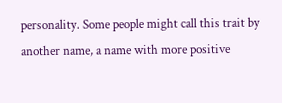personality. Some people might call this trait by another name, a name with more positive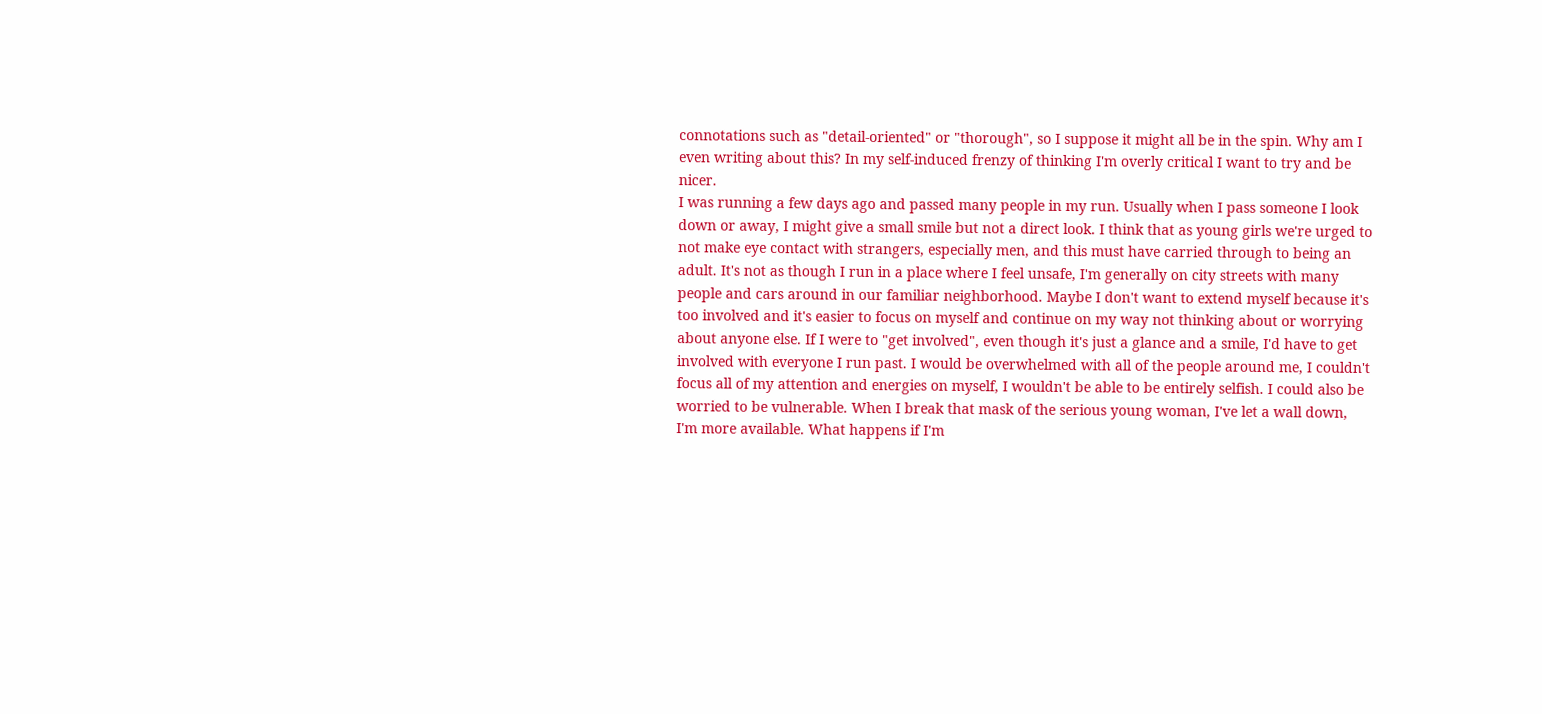connotations such as "detail-oriented" or "thorough", so I suppose it might all be in the spin. Why am I even writing about this? In my self-induced frenzy of thinking I'm overly critical I want to try and be nicer.
I was running a few days ago and passed many people in my run. Usually when I pass someone I look down or away, I might give a small smile but not a direct look. I think that as young girls we're urged to not make eye contact with strangers, especially men, and this must have carried through to being an adult. It's not as though I run in a place where I feel unsafe, I'm generally on city streets with many people and cars around in our familiar neighborhood. Maybe I don't want to extend myself because it's too involved and it's easier to focus on myself and continue on my way not thinking about or worrying about anyone else. If I were to "get involved", even though it's just a glance and a smile, I'd have to get involved with everyone I run past. I would be overwhelmed with all of the people around me, I couldn't focus all of my attention and energies on myself, I wouldn't be able to be entirely selfish. I could also be worried to be vulnerable. When I break that mask of the serious young woman, I've let a wall down, I'm more available. What happens if I'm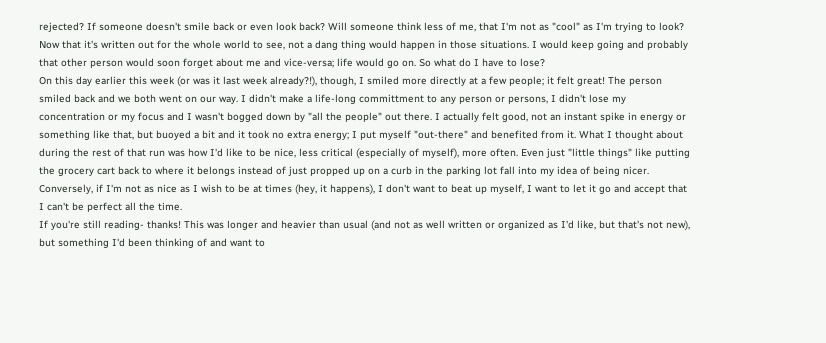rejected? If someone doesn't smile back or even look back? Will someone think less of me, that I'm not as "cool" as I'm trying to look? Now that it's written out for the whole world to see, not a dang thing would happen in those situations. I would keep going and probably that other person would soon forget about me and vice-versa; life would go on. So what do I have to lose?
On this day earlier this week (or was it last week already?!), though, I smiled more directly at a few people; it felt great! The person smiled back and we both went on our way. I didn't make a life-long committment to any person or persons, I didn't lose my concentration or my focus and I wasn't bogged down by "all the people" out there. I actually felt good, not an instant spike in energy or something like that, but buoyed a bit and it took no extra energy; I put myself "out-there" and benefited from it. What I thought about during the rest of that run was how I'd like to be nice, less critical (especially of myself), more often. Even just "little things" like putting the grocery cart back to where it belongs instead of just propped up on a curb in the parking lot fall into my idea of being nicer. Conversely, if I'm not as nice as I wish to be at times (hey, it happens), I don't want to beat up myself, I want to let it go and accept that I can't be perfect all the time.
If you're still reading- thanks! This was longer and heavier than usual (and not as well written or organized as I'd like, but that's not new), but something I'd been thinking of and want to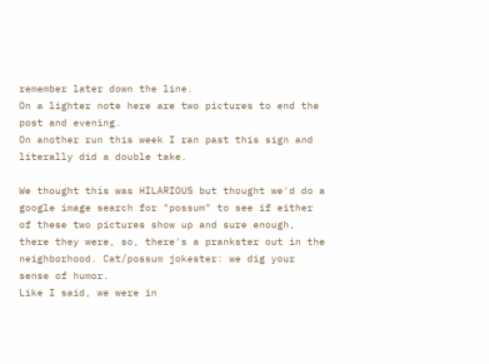remember later down the line.
On a lighter note here are two pictures to end the post and evening.
On another run this week I ran past this sign and literally did a double take.

We thought this was HILARIOUS but thought we'd do a google image search for "possum" to see if either of these two pictures show up and sure enough, there they were, so, there's a prankster out in the neighborhood. Cat/possum jokester: we dig your sense of humor.
Like I said, we were in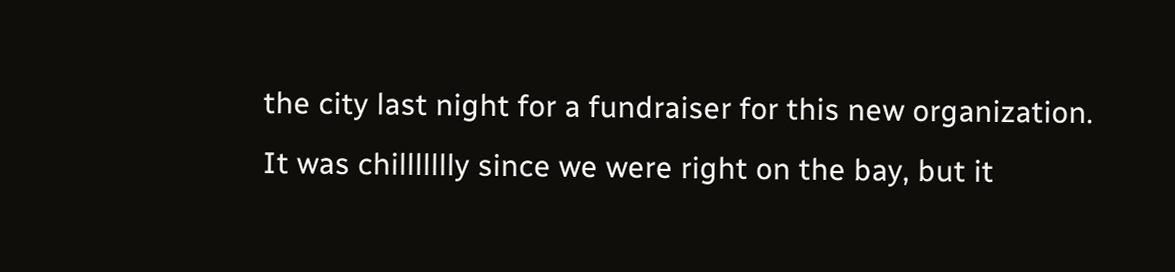the city last night for a fundraiser for this new organization.
It was chillllllly since we were right on the bay, but it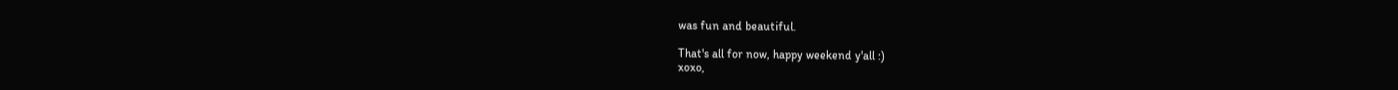was fun and beautiful.

That's all for now, happy weekend y'all :)
xoxo,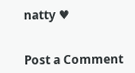natty ♥


Post a Comment